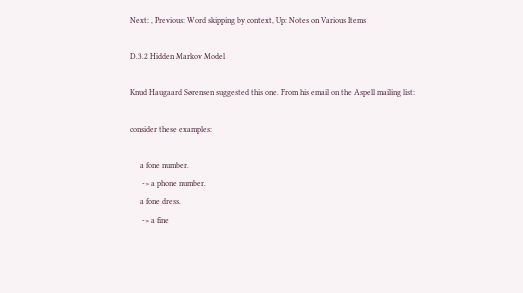Next: , Previous: Word skipping by context, Up: Notes on Various Items

D.3.2 Hidden Markov Model

Knud Haugaard Sørensen suggested this one. From his email on the Aspell mailing list:

consider these examples:

     a fone number.
      -> a phone number.
     a fone dress.
      -> a fine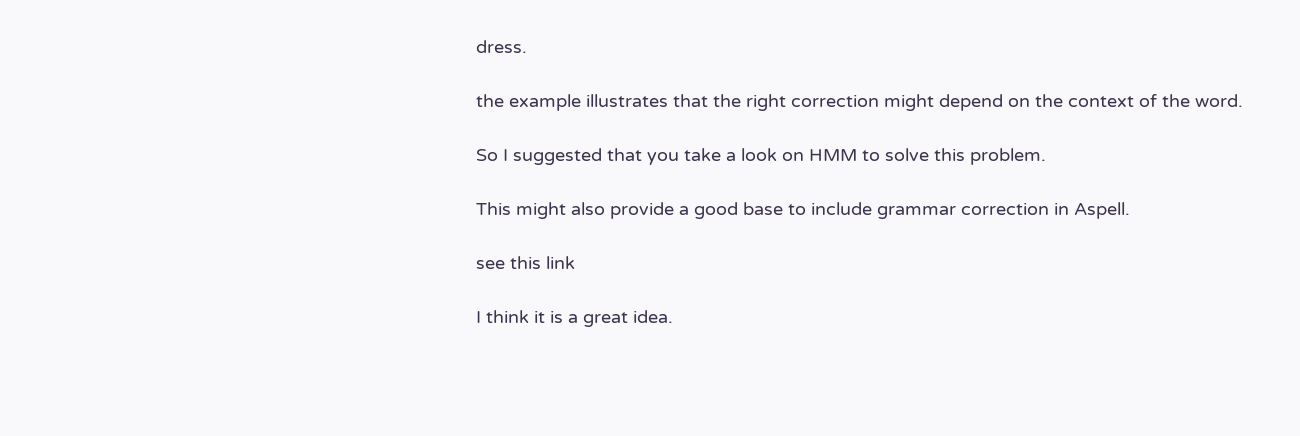dress.

the example illustrates that the right correction might depend on the context of the word.

So I suggested that you take a look on HMM to solve this problem.

This might also provide a good base to include grammar correction in Aspell.

see this link

I think it is a great idea.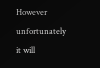However unfortunately it will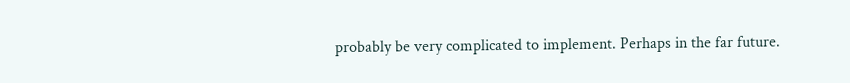probably be very complicated to implement. Perhaps in the far future.